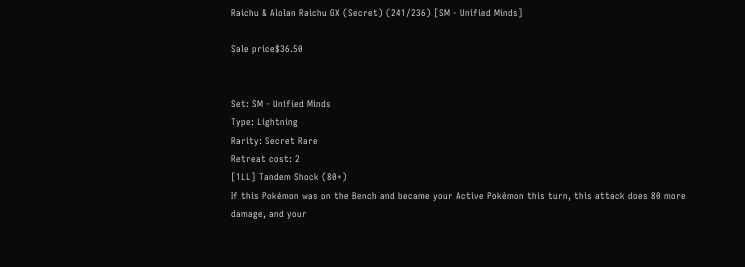Raichu & Alolan Raichu GX (Secret) (241/236) [SM - Unified Minds]

Sale price$36.50


Set: SM - Unified Minds
Type: Lightning
Rarity: Secret Rare
Retreat cost: 2
[1LL] Tandem Shock (80+)
If this Pokémon was on the Bench and became your Active Pokémon this turn, this attack does 80 more damage, and your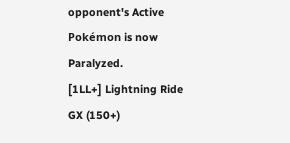opponent's Active Pokémon is now Paralyzed.
[1LL+] Lightning Ride GX (150+)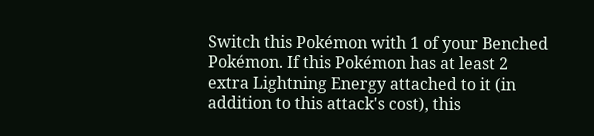Switch this Pokémon with 1 of your Benched Pokémon. If this Pokémon has at least 2 extra Lightning Energy attached to it (in addition to this attack's cost), this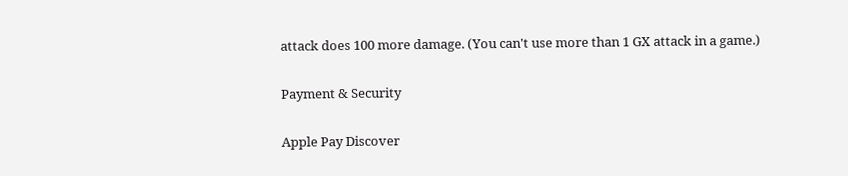attack does 100 more damage. (You can't use more than 1 GX attack in a game.)

Payment & Security

Apple Pay Discover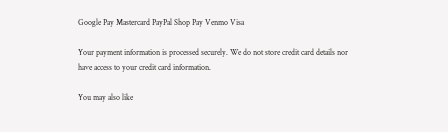Google Pay Mastercard PayPal Shop Pay Venmo Visa

Your payment information is processed securely. We do not store credit card details nor have access to your credit card information.

You may also like